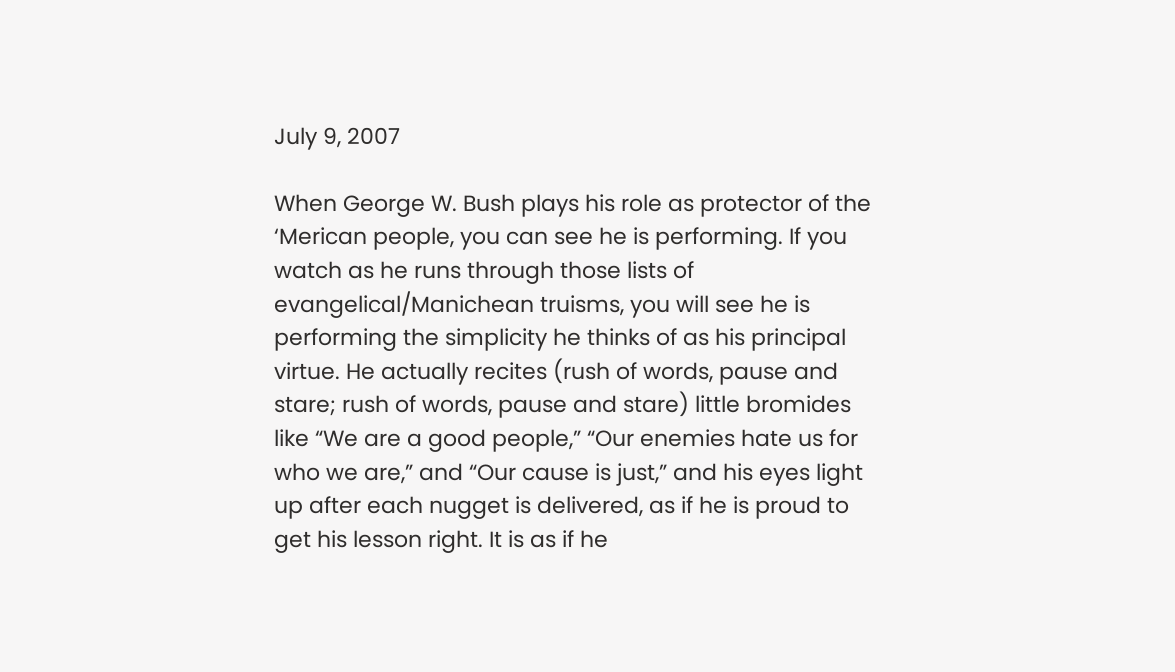July 9, 2007

When George W. Bush plays his role as protector of the ‘Merican people, you can see he is performing. If you watch as he runs through those lists of evangelical/Manichean truisms, you will see he is performing the simplicity he thinks of as his principal virtue. He actually recites (rush of words, pause and stare; rush of words, pause and stare) little bromides like “We are a good people,” “Our enemies hate us for who we are,” and “Our cause is just,” and his eyes light up after each nugget is delivered, as if he is proud to get his lesson right. It is as if he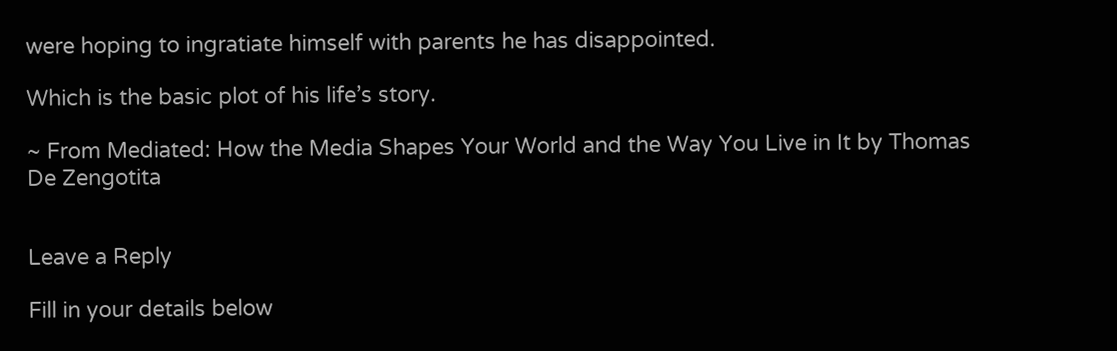were hoping to ingratiate himself with parents he has disappointed.

Which is the basic plot of his life’s story.

~ From Mediated: How the Media Shapes Your World and the Way You Live in It by Thomas De Zengotita


Leave a Reply

Fill in your details below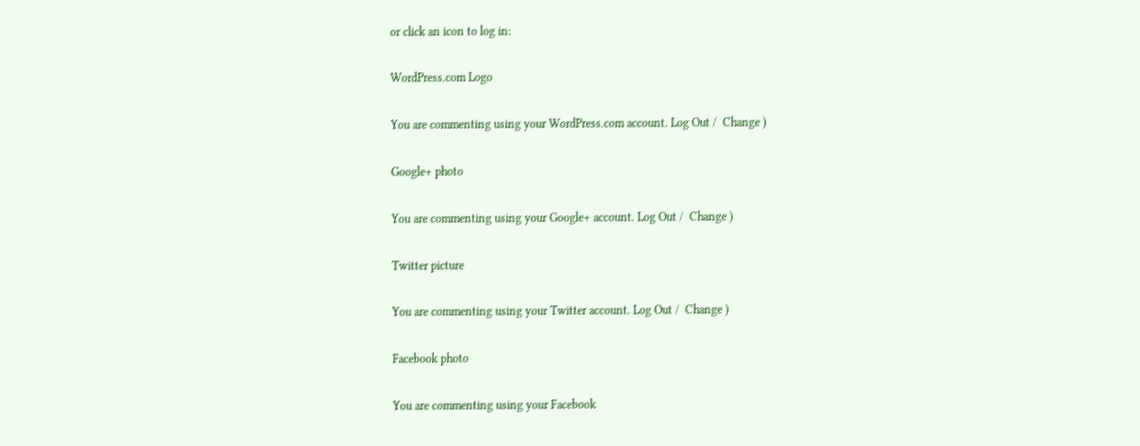or click an icon to log in:

WordPress.com Logo

You are commenting using your WordPress.com account. Log Out /  Change )

Google+ photo

You are commenting using your Google+ account. Log Out /  Change )

Twitter picture

You are commenting using your Twitter account. Log Out /  Change )

Facebook photo

You are commenting using your Facebook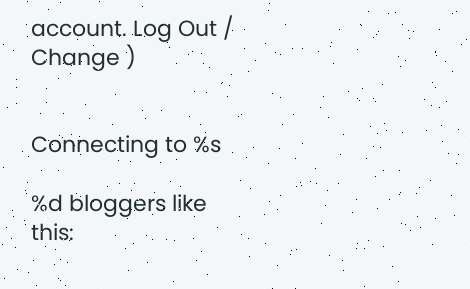account. Log Out /  Change )


Connecting to %s

%d bloggers like this: